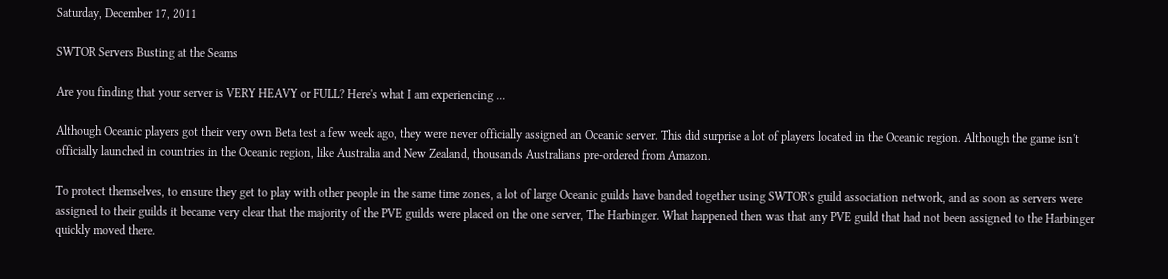Saturday, December 17, 2011

SWTOR Servers Busting at the Seams

Are you finding that your server is VERY HEAVY or FULL? Here's what I am experiencing ...

Although Oceanic players got their very own Beta test a few week ago, they were never officially assigned an Oceanic server. This did surprise a lot of players located in the Oceanic region. Although the game isn't officially launched in countries in the Oceanic region, like Australia and New Zealand, thousands Australians pre-ordered from Amazon.

To protect themselves, to ensure they get to play with other people in the same time zones, a lot of large Oceanic guilds have banded together using SWTOR's guild association network, and as soon as servers were assigned to their guilds it became very clear that the majority of the PVE guilds were placed on the one server, The Harbinger. What happened then was that any PVE guild that had not been assigned to the Harbinger quickly moved there.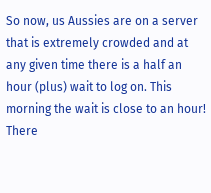So now, us Aussies are on a server that is extremely crowded and at any given time there is a half an hour (plus) wait to log on. This morning the wait is close to an hour! There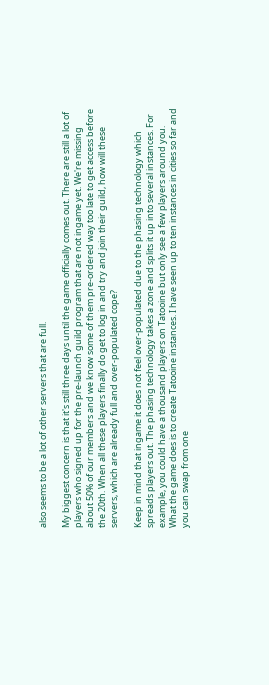also seems to be a lot of other servers that are full.

My biggest concern is that it's still three days until the game officially comes out. There are still a lot of players who signed up for the pre-launch guild program that are not ingame yet. We're missing about 50% of our members and we know some of them pre-ordered way too late to get access before the 20th. When all these players finally do get to log in and try and join their guild, how will these servers, which are already full and over-populated cope?

Keep in mind that ingame it does not feel over-populated due to the phasing technology which spreads players out. The phasing technology takes a zone and splits it up into several instances. For example, you could have a thousand players on Tatooine but only see a few players around you. What the game does is to create Tatooine instances. I have seen up to ten instances in cities so far and you can swap from one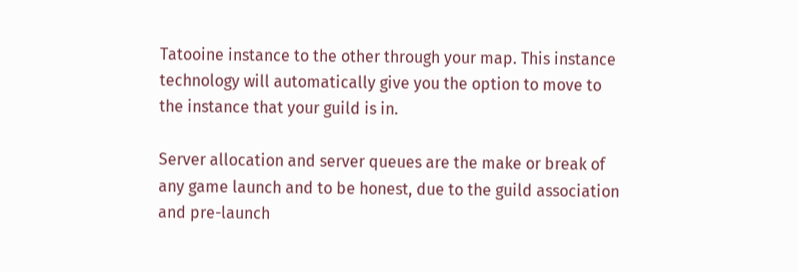Tatooine instance to the other through your map. This instance technology will automatically give you the option to move to the instance that your guild is in.

Server allocation and server queues are the make or break of any game launch and to be honest, due to the guild association and pre-launch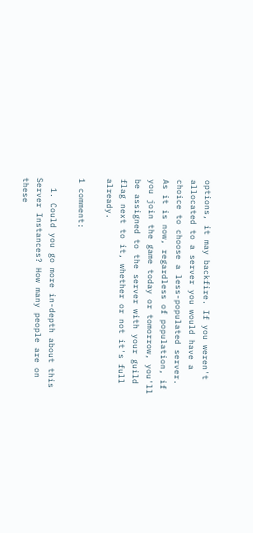options, it may backfire. If you weren't allocated to a server you would have a choice to choose a less-populated server. As it is now, regardless of population, if you join the game today or tomorrow, you'll be assigned to the server with your guild flag next to it, whether or not it's full already.

1 comment:

  1. Could you go more in-depth about this Server Instances? How many people are on these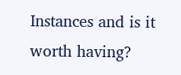Instances and is it worth having?